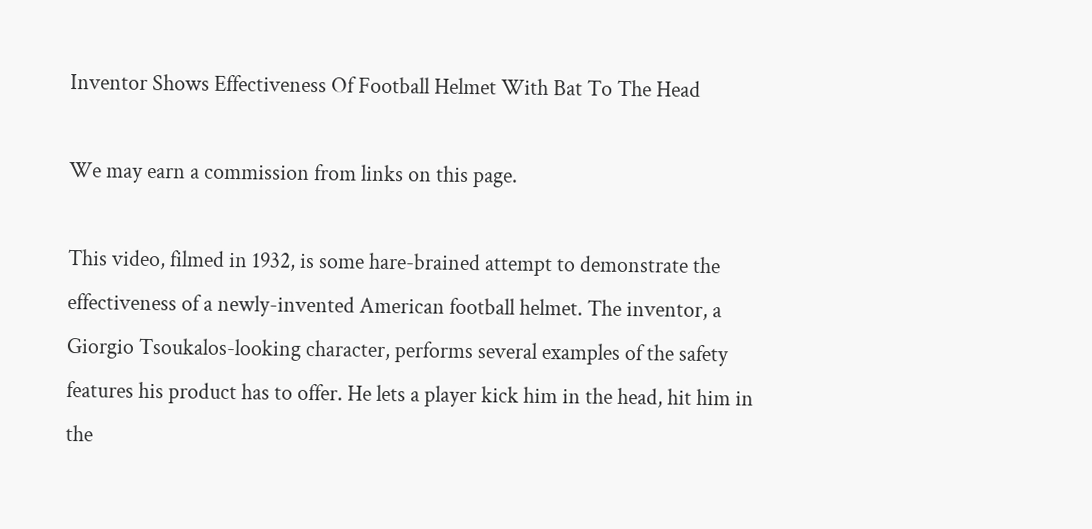Inventor Shows Effectiveness Of Football Helmet With Bat To The Head

We may earn a commission from links on this page.

This video, filmed in 1932, is some hare-brained attempt to demonstrate the effectiveness of a newly-invented American football helmet. The inventor, a Giorgio Tsoukalos-looking character, performs several examples of the safety features his product has to offer. He lets a player kick him in the head, hit him in the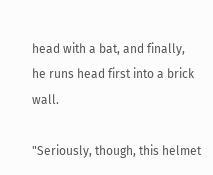head with a bat, and finally, he runs head first into a brick wall.

"Seriously, though, this helmet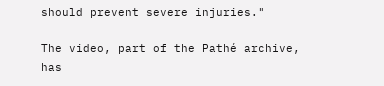should prevent severe injuries."

The video, part of the Pathé archive, has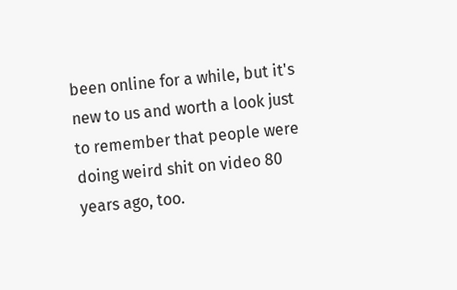been online for a while, but it's new to us and worth a look just to remember that people were doing weird shit on video 80 years ago, too.